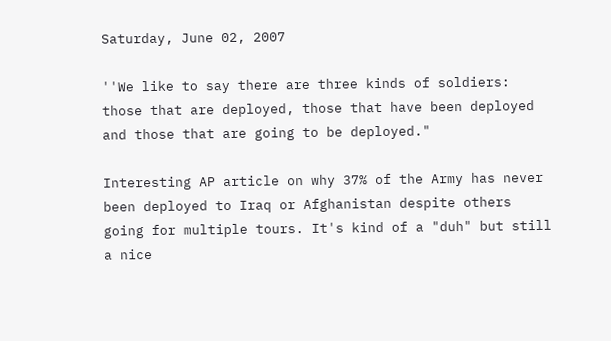Saturday, June 02, 2007

''We like to say there are three kinds of soldiers: those that are deployed, those that have been deployed and those that are going to be deployed."

Interesting AP article on why 37% of the Army has never been deployed to Iraq or Afghanistan despite others going for multiple tours. It's kind of a "duh" but still a nice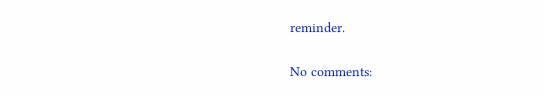reminder.

No comments: